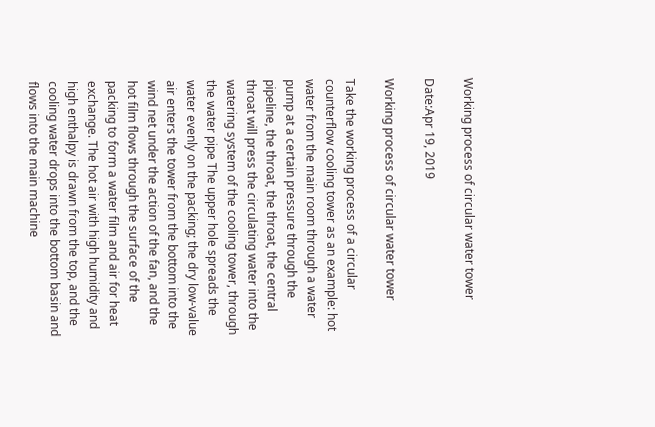Working process of circular water tower

Date:Apr 19, 2019

Working process of circular water tower

Take the working process of a circular counterflow cooling tower as an example: hot water from the main room through a water pump at a certain pressure through the pipeline, the throat, the throat, the central throat will press the circulating water into the watering system of the cooling tower, through the water pipe The upper hole spreads the water evenly on the packing; the dry low-value air enters the tower from the bottom into the wind net under the action of the fan, and the hot film flows through the surface of the packing to form a water film and air for heat exchange. The hot air with high humidity and high enthalpy is drawn from the top, and the cooling water drops into the bottom basin and flows into the main machine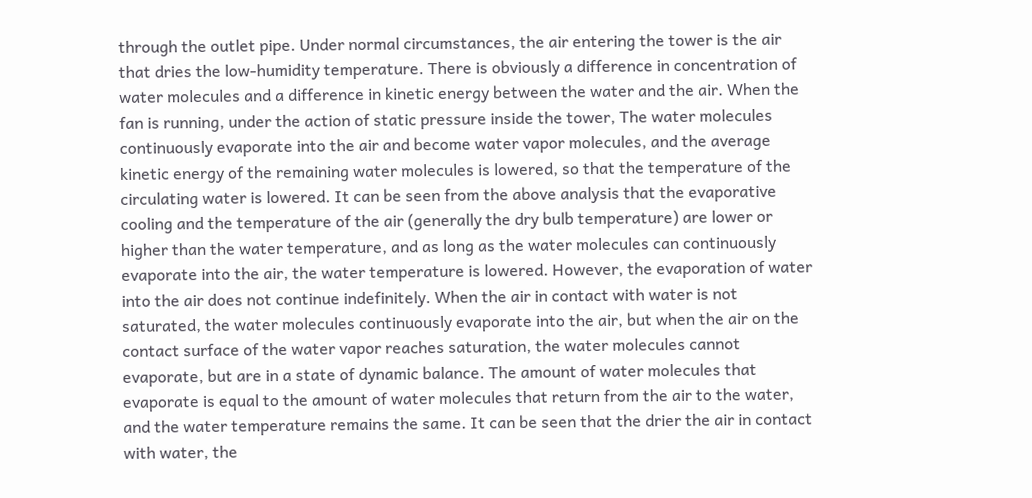through the outlet pipe. Under normal circumstances, the air entering the tower is the air that dries the low-humidity temperature. There is obviously a difference in concentration of water molecules and a difference in kinetic energy between the water and the air. When the fan is running, under the action of static pressure inside the tower, The water molecules continuously evaporate into the air and become water vapor molecules, and the average kinetic energy of the remaining water molecules is lowered, so that the temperature of the circulating water is lowered. It can be seen from the above analysis that the evaporative cooling and the temperature of the air (generally the dry bulb temperature) are lower or higher than the water temperature, and as long as the water molecules can continuously evaporate into the air, the water temperature is lowered. However, the evaporation of water into the air does not continue indefinitely. When the air in contact with water is not saturated, the water molecules continuously evaporate into the air, but when the air on the contact surface of the water vapor reaches saturation, the water molecules cannot evaporate, but are in a state of dynamic balance. The amount of water molecules that evaporate is equal to the amount of water molecules that return from the air to the water, and the water temperature remains the same. It can be seen that the drier the air in contact with water, the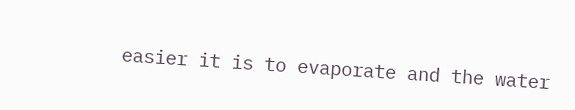easier it is to evaporate and the water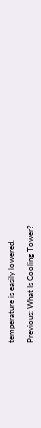temperature is easily lowered.

Previous: What Is Cooling Tower?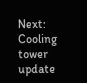Next: Cooling tower update